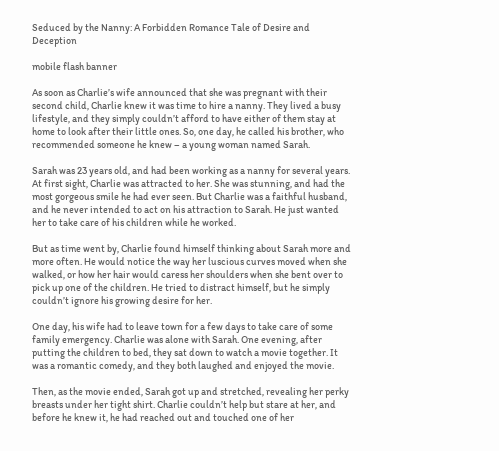Seduced by the Nanny: A Forbidden Romance Tale of Desire and Deception

mobile flash banner

As soon as Charlie’s wife announced that she was pregnant with their second child, Charlie knew it was time to hire a nanny. They lived a busy lifestyle, and they simply couldn’t afford to have either of them stay at home to look after their little ones. So, one day, he called his brother, who recommended someone he knew – a young woman named Sarah.

Sarah was 23 years old, and had been working as a nanny for several years. At first sight, Charlie was attracted to her. She was stunning, and had the most gorgeous smile he had ever seen. But Charlie was a faithful husband, and he never intended to act on his attraction to Sarah. He just wanted her to take care of his children while he worked.

But as time went by, Charlie found himself thinking about Sarah more and more often. He would notice the way her luscious curves moved when she walked, or how her hair would caress her shoulders when she bent over to pick up one of the children. He tried to distract himself, but he simply couldn’t ignore his growing desire for her.

One day, his wife had to leave town for a few days to take care of some family emergency. Charlie was alone with Sarah. One evening, after putting the children to bed, they sat down to watch a movie together. It was a romantic comedy, and they both laughed and enjoyed the movie.

Then, as the movie ended, Sarah got up and stretched, revealing her perky breasts under her tight shirt. Charlie couldn’t help but stare at her, and before he knew it, he had reached out and touched one of her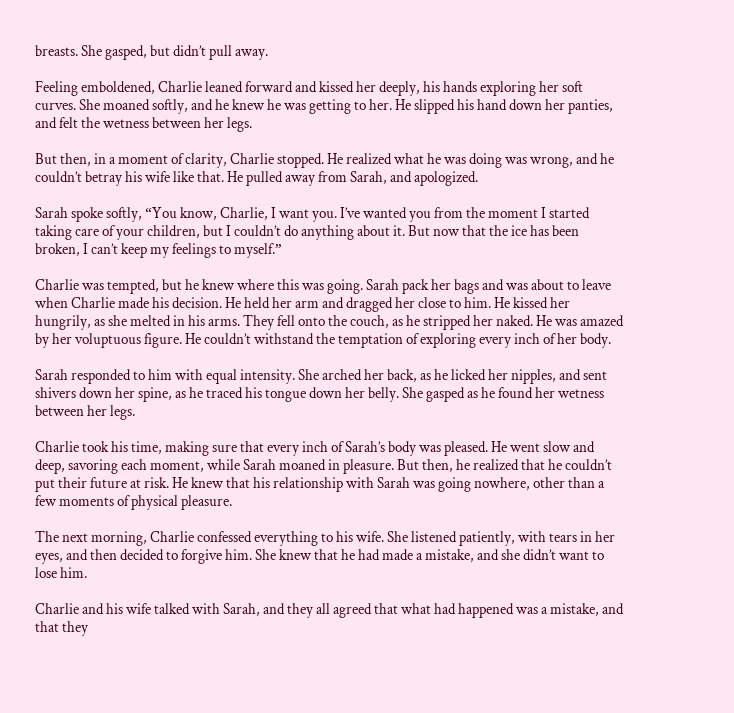breasts. She gasped, but didn’t pull away.

Feeling emboldened, Charlie leaned forward and kissed her deeply, his hands exploring her soft curves. She moaned softly, and he knew he was getting to her. He slipped his hand down her panties, and felt the wetness between her legs.

But then, in a moment of clarity, Charlie stopped. He realized what he was doing was wrong, and he couldn’t betray his wife like that. He pulled away from Sarah, and apologized.

Sarah spoke softly, “You know, Charlie, I want you. I’ve wanted you from the moment I started taking care of your children, but I couldn’t do anything about it. But now that the ice has been broken, I can’t keep my feelings to myself.”

Charlie was tempted, but he knew where this was going. Sarah pack her bags and was about to leave when Charlie made his decision. He held her arm and dragged her close to him. He kissed her hungrily, as she melted in his arms. They fell onto the couch, as he stripped her naked. He was amazed by her voluptuous figure. He couldn’t withstand the temptation of exploring every inch of her body.

Sarah responded to him with equal intensity. She arched her back, as he licked her nipples, and sent shivers down her spine, as he traced his tongue down her belly. She gasped as he found her wetness between her legs.

Charlie took his time, making sure that every inch of Sarah’s body was pleased. He went slow and deep, savoring each moment, while Sarah moaned in pleasure. But then, he realized that he couldn’t put their future at risk. He knew that his relationship with Sarah was going nowhere, other than a few moments of physical pleasure.

The next morning, Charlie confessed everything to his wife. She listened patiently, with tears in her eyes, and then decided to forgive him. She knew that he had made a mistake, and she didn’t want to lose him.

Charlie and his wife talked with Sarah, and they all agreed that what had happened was a mistake, and that they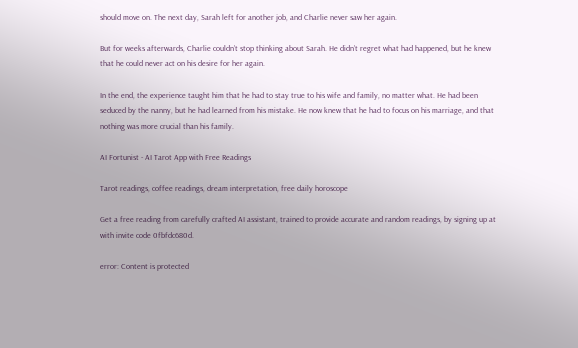should move on. The next day, Sarah left for another job, and Charlie never saw her again.

But for weeks afterwards, Charlie couldn’t stop thinking about Sarah. He didn’t regret what had happened, but he knew that he could never act on his desire for her again.

In the end, the experience taught him that he had to stay true to his wife and family, no matter what. He had been seduced by the nanny, but he had learned from his mistake. He now knew that he had to focus on his marriage, and that nothing was more crucial than his family.

AI Fortunist - AI Tarot App with Free Readings

Tarot readings, coffee readings, dream interpretation, free daily horoscope

Get a free reading from carefully crafted AI assistant, trained to provide accurate and random readings, by signing up at with invite code 0fbfdc680d.

error: Content is protected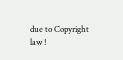due to Copyright law !